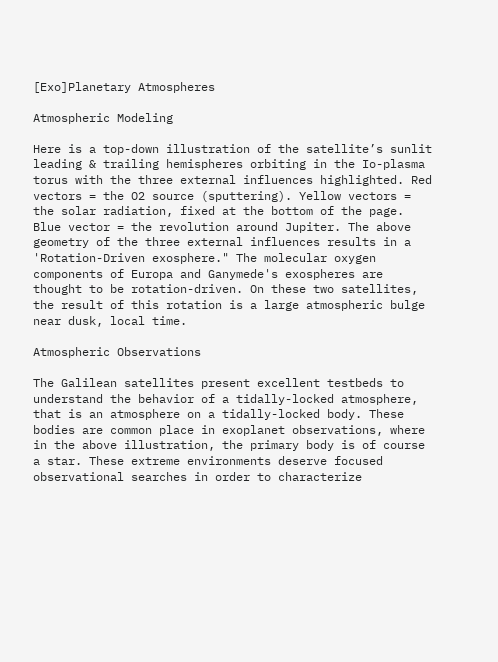[Exo]Planetary Atmospheres

Atmospheric Modeling

Here is a top-down illustration of the satellite’s sunlit leading & trailing hemispheres orbiting in the Io-plasma torus with the three external influences highlighted. Red vectors = the O2 source (sputtering). Yellow vectors = the solar radiation, fixed at the bottom of the page. Blue vector = the revolution around Jupiter. The above geometry of the three external influences results in a 'Rotation-Driven exosphere." The molecular oxygen components of Europa and Ganymede's exospheres are thought to be rotation-driven. On these two satellites, the result of this rotation is a large atmospheric bulge near dusk, local time.

Atmospheric Observations

The Galilean satellites present excellent testbeds to understand the behavior of a tidally-locked atmosphere, that is an atmosphere on a tidally-locked body. These bodies are common place in exoplanet observations, where in the above illustration, the primary body is of course a star. These extreme environments deserve focused observational searches in order to characterize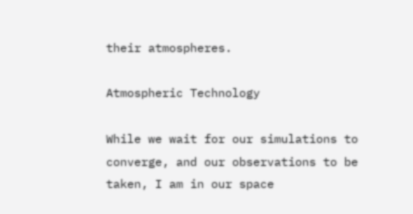their atmospheres.

Atmospheric Technology

While we wait for our simulations to converge, and our observations to be taken, I am in our space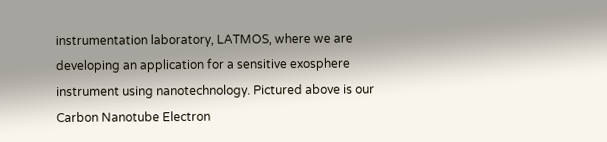instrumentation laboratory, LATMOS, where we are developing an application for a sensitive exosphere instrument using nanotechnology. Pictured above is our Carbon Nanotube Electron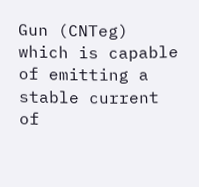Gun (CNTeg) which is capable of emitting a stable current of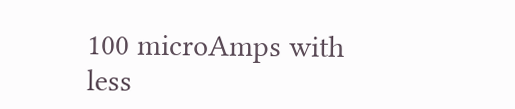100 microAmps with less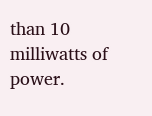than 10 milliwatts of power.